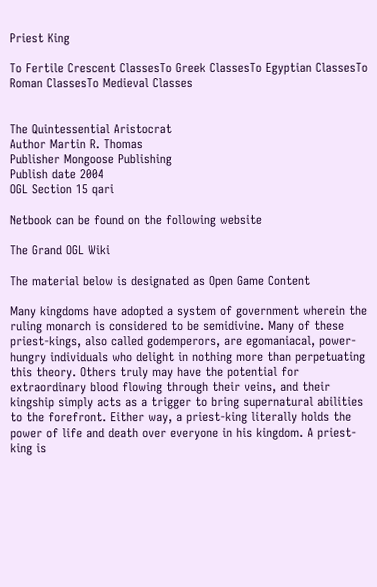Priest King

To Fertile Crescent ClassesTo Greek ClassesTo Egyptian ClassesTo Roman ClassesTo Medieval Classes


The Quintessential Aristocrat
Author Martin R. Thomas
Publisher Mongoose Publishing
Publish date 2004
OGL Section 15 qari

Netbook can be found on the following website

The Grand OGL Wiki

The material below is designated as Open Game Content

Many kingdoms have adopted a system of government wherein the ruling monarch is considered to be semidivine. Many of these priest-kings, also called godemperors, are egomaniacal, power-hungry individuals who delight in nothing more than perpetuating this theory. Others truly may have the potential for extraordinary blood flowing through their veins, and their kingship simply acts as a trigger to bring supernatural abilities to the forefront. Either way, a priest-king literally holds the power of life and death over everyone in his kingdom. A priest-king is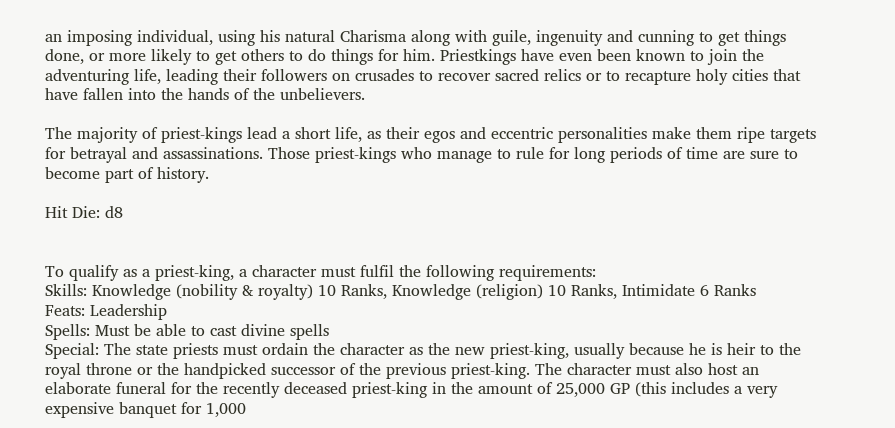an imposing individual, using his natural Charisma along with guile, ingenuity and cunning to get things done, or more likely to get others to do things for him. Priestkings have even been known to join the adventuring life, leading their followers on crusades to recover sacred relics or to recapture holy cities that have fallen into the hands of the unbelievers.

The majority of priest-kings lead a short life, as their egos and eccentric personalities make them ripe targets for betrayal and assassinations. Those priest-kings who manage to rule for long periods of time are sure to become part of history.

Hit Die: d8


To qualify as a priest-king, a character must fulfil the following requirements:
Skills: Knowledge (nobility & royalty) 10 Ranks, Knowledge (religion) 10 Ranks, Intimidate 6 Ranks
Feats: Leadership
Spells: Must be able to cast divine spells
Special: The state priests must ordain the character as the new priest-king, usually because he is heir to the royal throne or the handpicked successor of the previous priest-king. The character must also host an elaborate funeral for the recently deceased priest-king in the amount of 25,000 GP (this includes a very expensive banquet for 1,000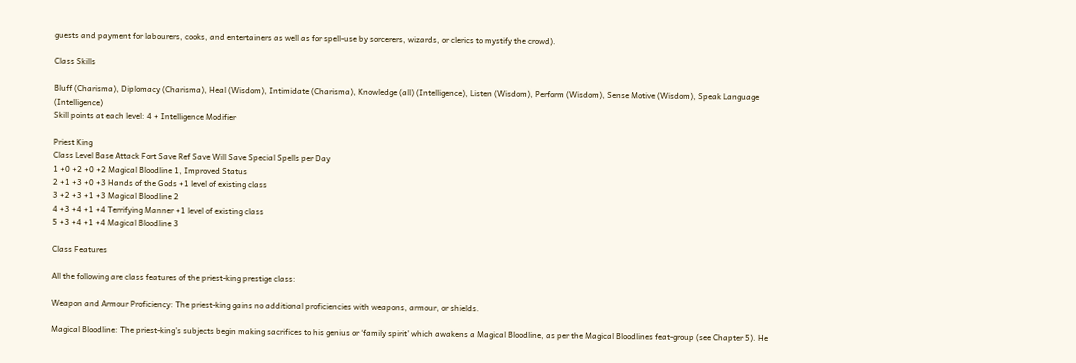guests and payment for labourers, cooks, and entertainers as well as for spell-use by sorcerers, wizards, or clerics to mystify the crowd).

Class Skills

Bluff (Charisma), Diplomacy (Charisma), Heal (Wisdom), Intimidate (Charisma), Knowledge (all) (Intelligence), Listen (Wisdom), Perform (Wisdom), Sense Motive (Wisdom), Speak Language (Intelligence)
Skill points at each level: 4 + Intelligence Modifier

Priest King
Class Level Base Attack Fort Save Ref Save Will Save Special Spells per Day
1 +0 +2 +0 +2 Magical Bloodline 1, Improved Status
2 +1 +3 +0 +3 Hands of the Gods +1 level of existing class
3 +2 +3 +1 +3 Magical Bloodline 2
4 +3 +4 +1 +4 Terrifying Manner +1 level of existing class
5 +3 +4 +1 +4 Magical Bloodline 3

Class Features

All the following are class features of the priest-king prestige class:

Weapon and Armour Proficiency: The priest-king gains no additional proficiencies with weapons, armour, or shields.

Magical Bloodline: The priest-king’s subjects begin making sacrifices to his genius or ‘family spirit’ which awakens a Magical Bloodline, as per the Magical Bloodlines feat-group (see Chapter 5). He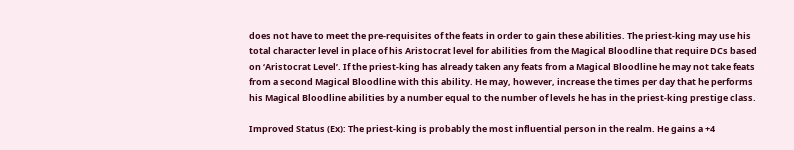does not have to meet the pre-requisites of the feats in order to gain these abilities. The priest-king may use his total character level in place of his Aristocrat level for abilities from the Magical Bloodline that require DCs based on ‘Aristocrat Level’. If the priest-king has already taken any feats from a Magical Bloodline he may not take feats from a second Magical Bloodline with this ability. He may, however, increase the times per day that he performs his Magical Bloodline abilities by a number equal to the number of levels he has in the priest-king prestige class.

Improved Status (Ex): The priest-king is probably the most influential person in the realm. He gains a +4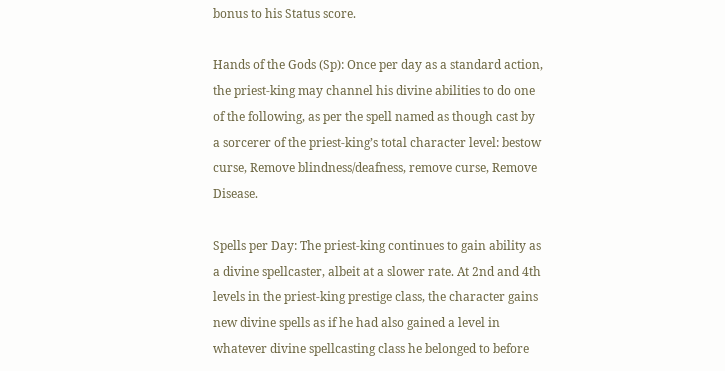bonus to his Status score.

Hands of the Gods (Sp): Once per day as a standard action, the priest-king may channel his divine abilities to do one of the following, as per the spell named as though cast by a sorcerer of the priest-king’s total character level: bestow curse, Remove blindness/deafness, remove curse, Remove Disease.

Spells per Day: The priest-king continues to gain ability as a divine spellcaster, albeit at a slower rate. At 2nd and 4th levels in the priest-king prestige class, the character gains new divine spells as if he had also gained a level in whatever divine spellcasting class he belonged to before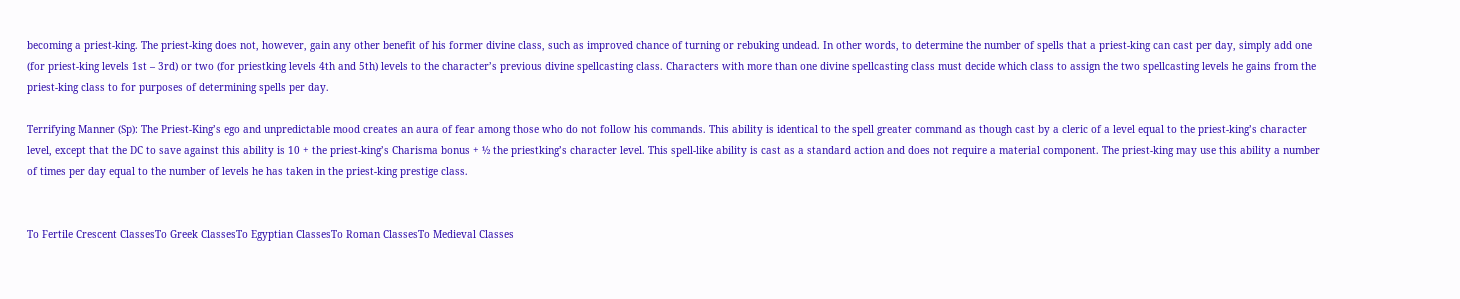becoming a priest-king. The priest-king does not, however, gain any other benefit of his former divine class, such as improved chance of turning or rebuking undead. In other words, to determine the number of spells that a priest-king can cast per day, simply add one (for priest-king levels 1st – 3rd) or two (for priestking levels 4th and 5th) levels to the character’s previous divine spellcasting class. Characters with more than one divine spellcasting class must decide which class to assign the two spellcasting levels he gains from the priest-king class to for purposes of determining spells per day.

Terrifying Manner (Sp): The Priest-King’s ego and unpredictable mood creates an aura of fear among those who do not follow his commands. This ability is identical to the spell greater command as though cast by a cleric of a level equal to the priest-king’s character level, except that the DC to save against this ability is 10 + the priest-king’s Charisma bonus + ½ the priestking’s character level. This spell-like ability is cast as a standard action and does not require a material component. The priest-king may use this ability a number of times per day equal to the number of levels he has taken in the priest-king prestige class.


To Fertile Crescent ClassesTo Greek ClassesTo Egyptian ClassesTo Roman ClassesTo Medieval Classes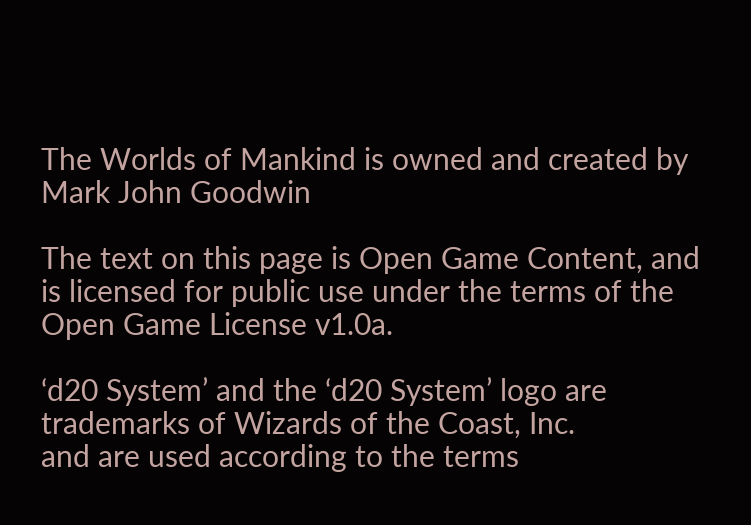The Worlds of Mankind is owned and created by Mark John Goodwin

The text on this page is Open Game Content, and is licensed for public use under the terms of the Open Game License v1.0a.

‘d20 System’ and the ‘d20 System’ logo are trademarks of Wizards of the Coast, Inc.
and are used according to the terms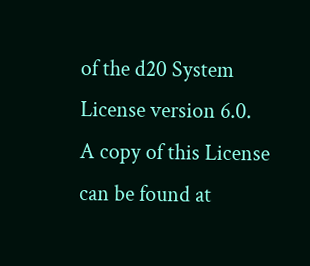of the d20 System License version 6.0.
A copy of this License can be found at